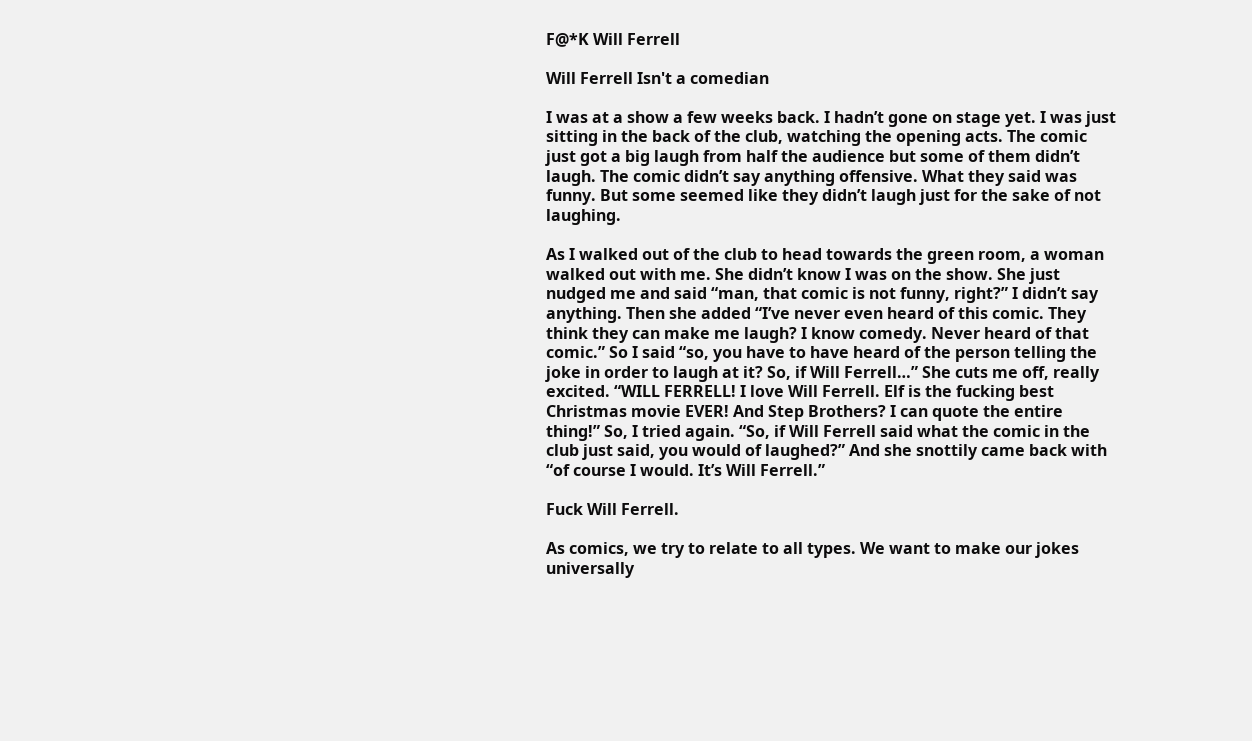F@*K Will Ferrell

Will Ferrell Isn't a comedian

I was at a show a few weeks back. I hadn’t gone on stage yet. I was just sitting in the back of the club, watching the opening acts. The comic just got a big laugh from half the audience but some of them didn’t laugh. The comic didn’t say anything offensive. What they said was funny. But some seemed like they didn’t laugh just for the sake of not laughing.

As I walked out of the club to head towards the green room, a woman walked out with me. She didn’t know I was on the show. She just nudged me and said “man, that comic is not funny, right?” I didn’t say anything. Then she added “I’ve never even heard of this comic. They think they can make me laugh? I know comedy. Never heard of that comic.” So I said “so, you have to have heard of the person telling the joke in order to laugh at it? So, if Will Ferrell…” She cuts me off, really excited. “WILL FERRELL! I love Will Ferrell. Elf is the fucking best Christmas movie EVER! And Step Brothers? I can quote the entire thing!” So, I tried again. “So, if Will Ferrell said what the comic in the club just said, you would of laughed?” And she snottily came back with “of course I would. It’s Will Ferrell.”

Fuck Will Ferrell.

As comics, we try to relate to all types. We want to make our jokes universally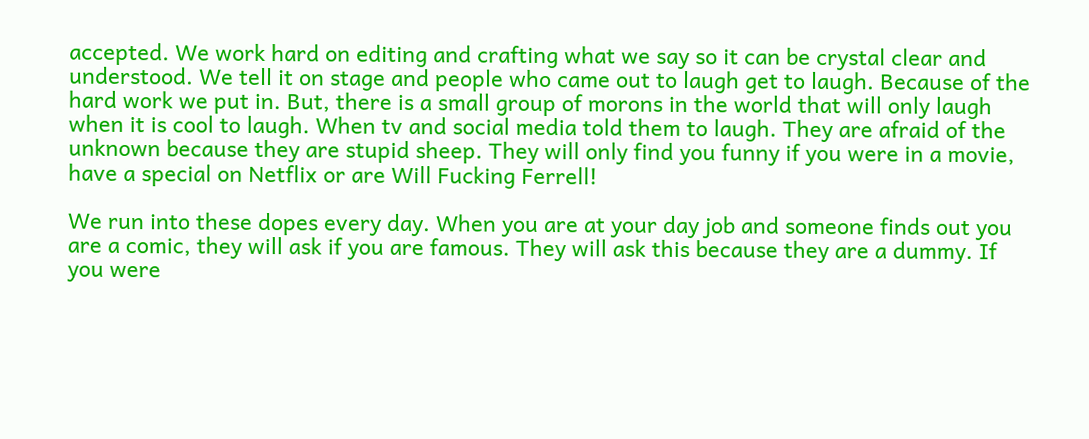accepted. We work hard on editing and crafting what we say so it can be crystal clear and understood. We tell it on stage and people who came out to laugh get to laugh. Because of the hard work we put in. But, there is a small group of morons in the world that will only laugh when it is cool to laugh. When tv and social media told them to laugh. They are afraid of the unknown because they are stupid sheep. They will only find you funny if you were in a movie, have a special on Netflix or are Will Fucking Ferrell!

We run into these dopes every day. When you are at your day job and someone finds out you are a comic, they will ask if you are famous. They will ask this because they are a dummy. If you were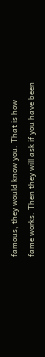famous, they would know you. That is how fame works. Then they will ask if you have been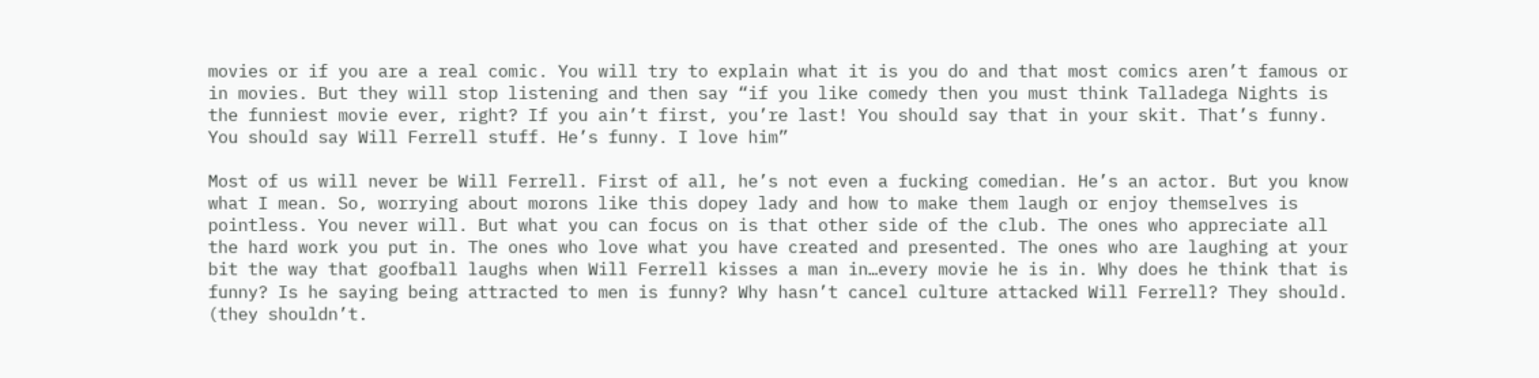movies or if you are a real comic. You will try to explain what it is you do and that most comics aren’t famous or in movies. But they will stop listening and then say “if you like comedy then you must think Talladega Nights is the funniest movie ever, right? If you ain’t first, you’re last! You should say that in your skit. That’s funny. You should say Will Ferrell stuff. He’s funny. I love him”

Most of us will never be Will Ferrell. First of all, he’s not even a fucking comedian. He’s an actor. But you know what I mean. So, worrying about morons like this dopey lady and how to make them laugh or enjoy themselves is pointless. You never will. But what you can focus on is that other side of the club. The ones who appreciate all the hard work you put in. The ones who love what you have created and presented. The ones who are laughing at your bit the way that goofball laughs when Will Ferrell kisses a man in…every movie he is in. Why does he think that is funny? Is he saying being attracted to men is funny? Why hasn’t cancel culture attacked Will Ferrell? They should. (they shouldn’t.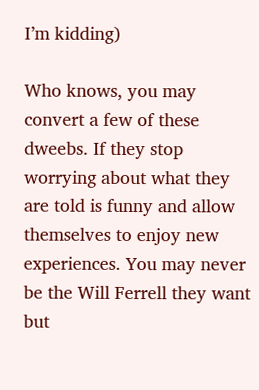I’m kidding)

Who knows, you may convert a few of these dweebs. If they stop worrying about what they are told is funny and allow themselves to enjoy new experiences. You may never be the Will Ferrell they want but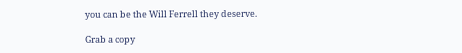you can be the Will Ferrell they deserve.

Grab a copy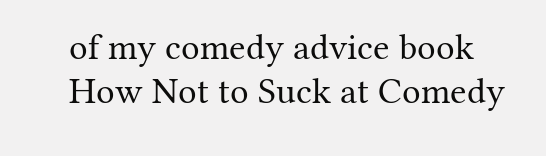of my comedy advice book How Not to Suck at Comedy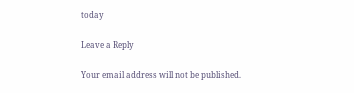today

Leave a Reply

Your email address will not be published.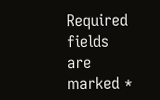Required fields are marked *